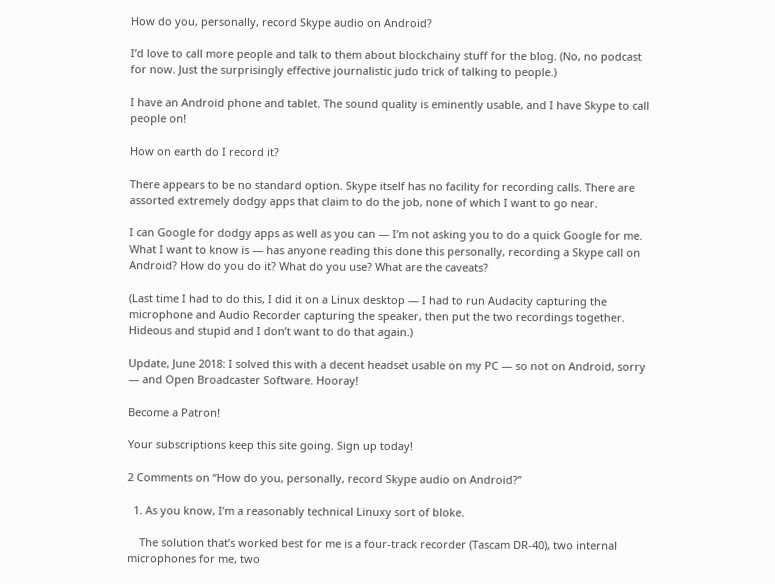How do you, personally, record Skype audio on Android?

I’d love to call more people and talk to them about blockchainy stuff for the blog. (No, no podcast for now. Just the surprisingly effective journalistic judo trick of talking to people.)

I have an Android phone and tablet. The sound quality is eminently usable, and I have Skype to call people on!

How on earth do I record it?

There appears to be no standard option. Skype itself has no facility for recording calls. There are assorted extremely dodgy apps that claim to do the job, none of which I want to go near.

I can Google for dodgy apps as well as you can — I’m not asking you to do a quick Google for me. What I want to know is — has anyone reading this done this personally, recording a Skype call on Android? How do you do it? What do you use? What are the caveats?

(Last time I had to do this, I did it on a Linux desktop — I had to run Audacity capturing the microphone and Audio Recorder capturing the speaker, then put the two recordings together. Hideous and stupid and I don’t want to do that again.)

Update, June 2018: I solved this with a decent headset usable on my PC — so not on Android, sorry — and Open Broadcaster Software. Hooray!

Become a Patron!

Your subscriptions keep this site going. Sign up today!

2 Comments on “How do you, personally, record Skype audio on Android?”

  1. As you know, I’m a reasonably technical Linuxy sort of bloke.

    The solution that’s worked best for me is a four-track recorder (Tascam DR-40), two internal microphones for me, two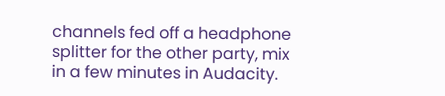channels fed off a headphone splitter for the other party, mix in a few minutes in Audacity.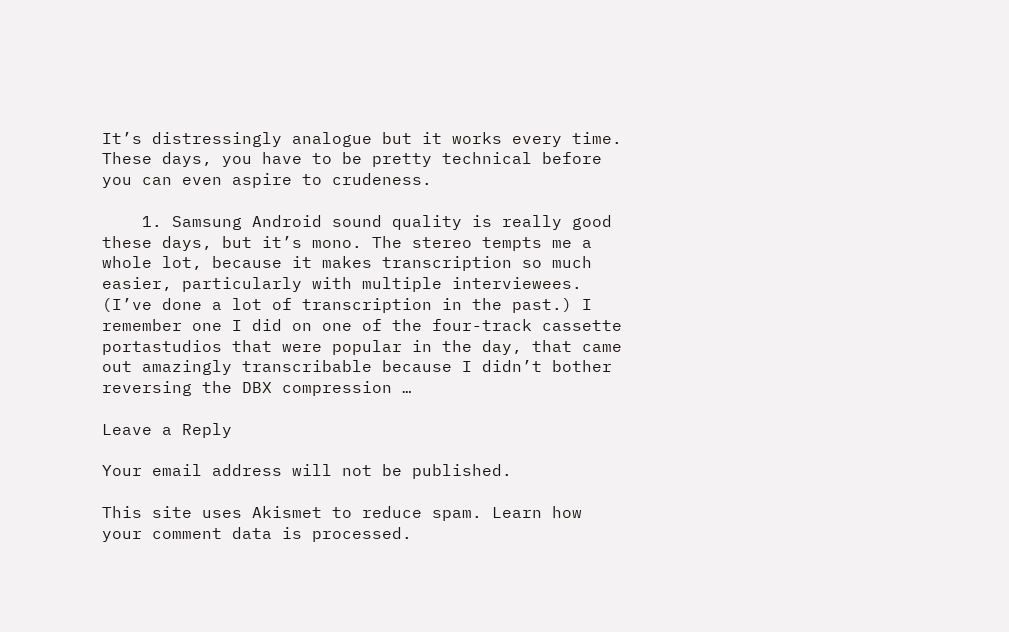It’s distressingly analogue but it works every time. These days, you have to be pretty technical before you can even aspire to crudeness.

    1. Samsung Android sound quality is really good these days, but it’s mono. The stereo tempts me a whole lot, because it makes transcription so much easier, particularly with multiple interviewees. (I’ve done a lot of transcription in the past.) I remember one I did on one of the four-track cassette portastudios that were popular in the day, that came out amazingly transcribable because I didn’t bother reversing the DBX compression …

Leave a Reply

Your email address will not be published.

This site uses Akismet to reduce spam. Learn how your comment data is processed.